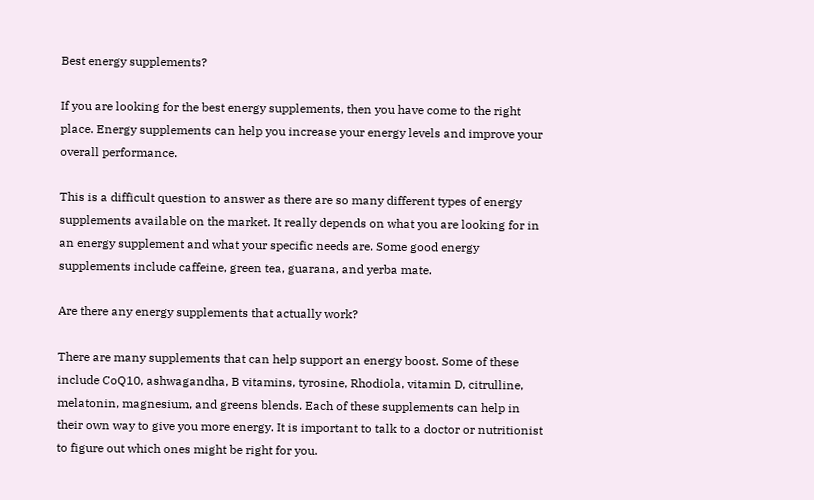Best energy supplements?

If you are looking for the best energy supplements, then you have come to the right place. Energy supplements can help you increase your energy levels and improve your overall performance.

This is a difficult question to answer as there are so many different types of energy supplements available on the market. It really depends on what you are looking for in an energy supplement and what your specific needs are. Some good energy supplements include caffeine, green tea, guarana, and yerba mate.

Are there any energy supplements that actually work?

There are many supplements that can help support an energy boost. Some of these include CoQ10, ashwagandha, B vitamins, tyrosine, Rhodiola, vitamin D, citrulline, melatonin, magnesium, and greens blends. Each of these supplements can help in their own way to give you more energy. It is important to talk to a doctor or nutritionist to figure out which ones might be right for you.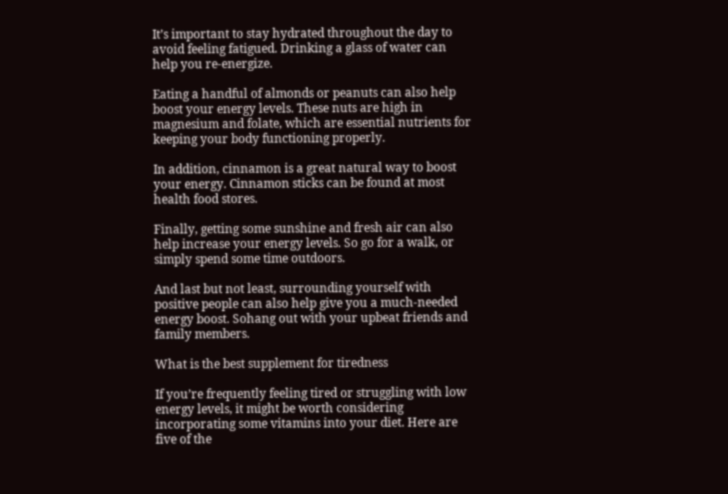It’s important to stay hydrated throughout the day to avoid feeling fatigued. Drinking a glass of water can help you re-energize.

Eating a handful of almonds or peanuts can also help boost your energy levels. These nuts are high in magnesium and folate, which are essential nutrients for keeping your body functioning properly.

In addition, cinnamon is a great natural way to boost your energy. Cinnamon sticks can be found at most health food stores.

Finally, getting some sunshine and fresh air can also help increase your energy levels. So go for a walk, or simply spend some time outdoors.

And last but not least, surrounding yourself with positive people can also help give you a much-needed energy boost. Sohang out with your upbeat friends and family members.

What is the best supplement for tiredness

If you’re frequently feeling tired or struggling with low energy levels, it might be worth considering incorporating some vitamins into your diet. Here are five of the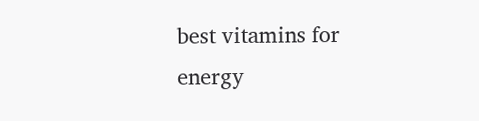best vitamins for energy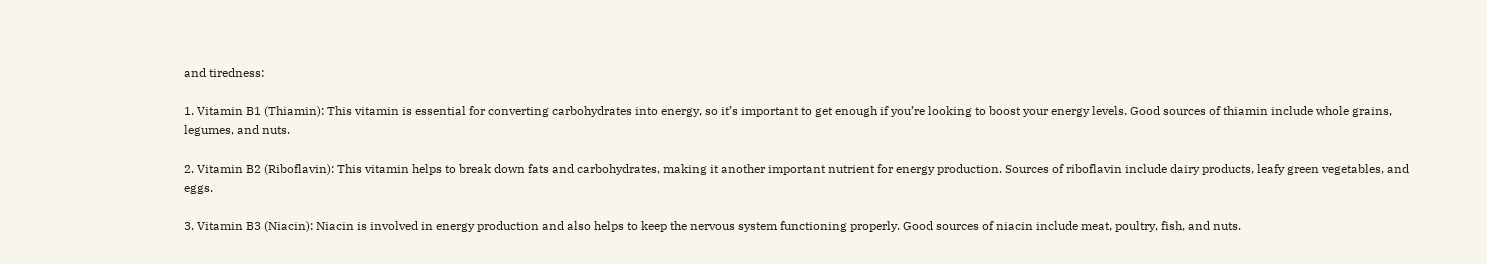and tiredness:

1. Vitamin B1 (Thiamin): This vitamin is essential for converting carbohydrates into energy, so it’s important to get enough if you’re looking to boost your energy levels. Good sources of thiamin include whole grains, legumes, and nuts.

2. Vitamin B2 (Riboflavin): This vitamin helps to break down fats and carbohydrates, making it another important nutrient for energy production. Sources of riboflavin include dairy products, leafy green vegetables, and eggs.

3. Vitamin B3 (Niacin): Niacin is involved in energy production and also helps to keep the nervous system functioning properly. Good sources of niacin include meat, poultry, fish, and nuts.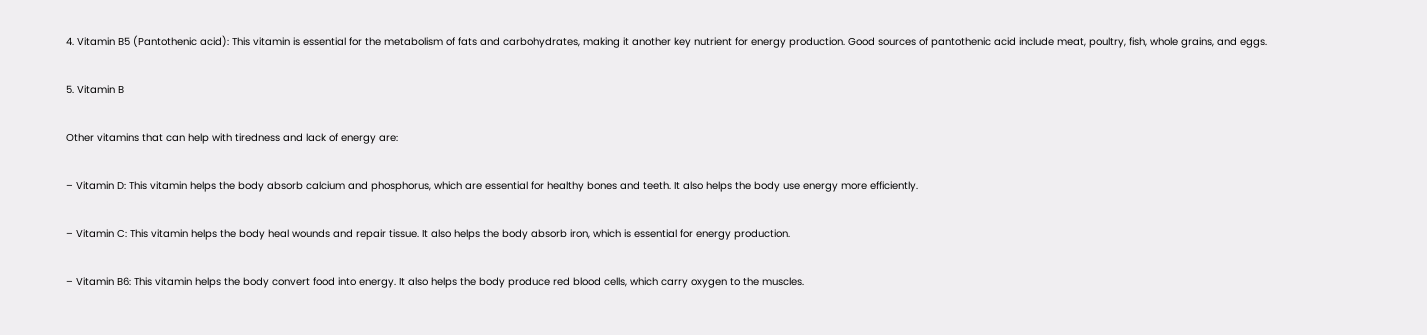4. Vitamin B5 (Pantothenic acid): This vitamin is essential for the metabolism of fats and carbohydrates, making it another key nutrient for energy production. Good sources of pantothenic acid include meat, poultry, fish, whole grains, and eggs.

5. Vitamin B

Other vitamins that can help with tiredness and lack of energy are:

– Vitamin D: This vitamin helps the body absorb calcium and phosphorus, which are essential for healthy bones and teeth. It also helps the body use energy more efficiently.

– Vitamin C: This vitamin helps the body heal wounds and repair tissue. It also helps the body absorb iron, which is essential for energy production.

– Vitamin B6: This vitamin helps the body convert food into energy. It also helps the body produce red blood cells, which carry oxygen to the muscles.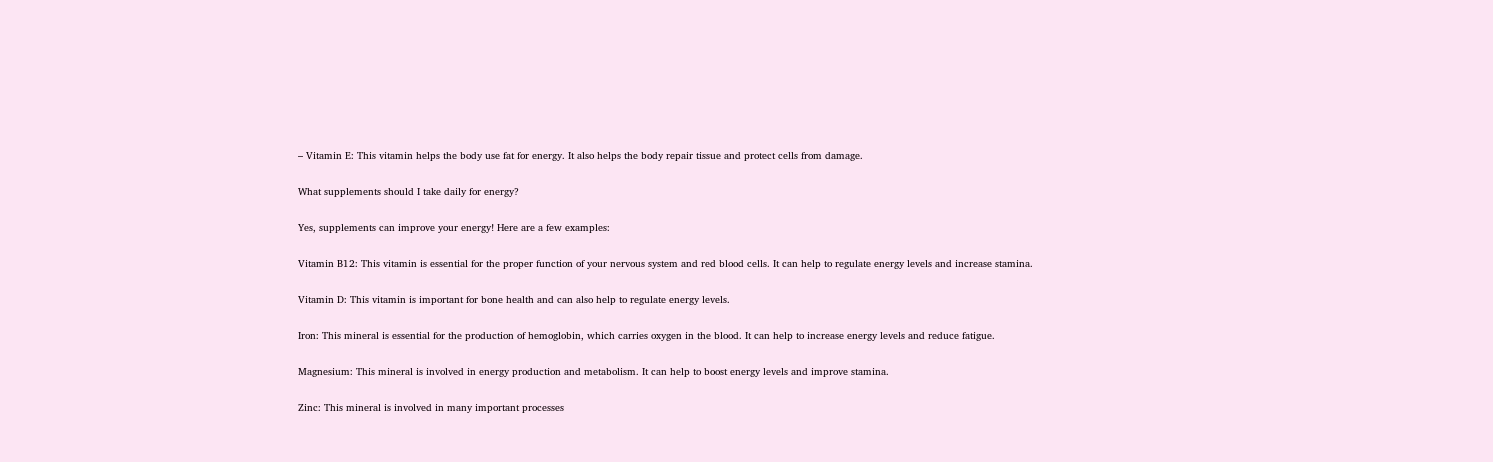– Vitamin E: This vitamin helps the body use fat for energy. It also helps the body repair tissue and protect cells from damage.

What supplements should I take daily for energy?

Yes, supplements can improve your energy! Here are a few examples:

Vitamin B12: This vitamin is essential for the proper function of your nervous system and red blood cells. It can help to regulate energy levels and increase stamina.

Vitamin D: This vitamin is important for bone health and can also help to regulate energy levels.

Iron: This mineral is essential for the production of hemoglobin, which carries oxygen in the blood. It can help to increase energy levels and reduce fatigue.

Magnesium: This mineral is involved in energy production and metabolism. It can help to boost energy levels and improve stamina.

Zinc: This mineral is involved in many important processes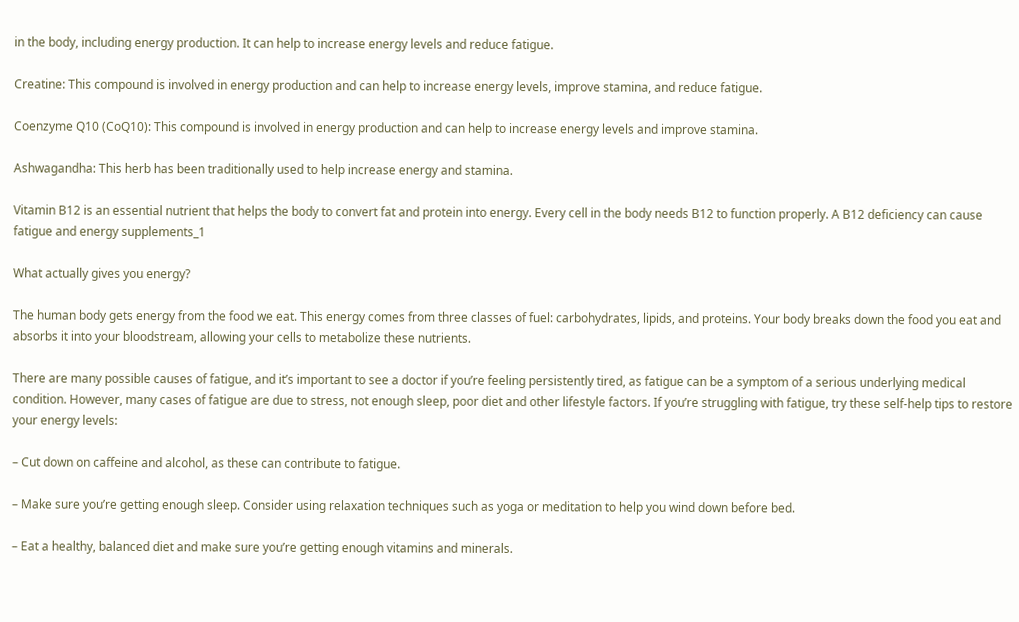in the body, including energy production. It can help to increase energy levels and reduce fatigue.

Creatine: This compound is involved in energy production and can help to increase energy levels, improve stamina, and reduce fatigue.

Coenzyme Q10 (CoQ10): This compound is involved in energy production and can help to increase energy levels and improve stamina.

Ashwagandha: This herb has been traditionally used to help increase energy and stamina.

Vitamin B12 is an essential nutrient that helps the body to convert fat and protein into energy. Every cell in the body needs B12 to function properly. A B12 deficiency can cause fatigue and energy supplements_1

What actually gives you energy?

The human body gets energy from the food we eat. This energy comes from three classes of fuel: carbohydrates, lipids, and proteins. Your body breaks down the food you eat and absorbs it into your bloodstream, allowing your cells to metabolize these nutrients.

There are many possible causes of fatigue, and it’s important to see a doctor if you’re feeling persistently tired, as fatigue can be a symptom of a serious underlying medical condition. However, many cases of fatigue are due to stress, not enough sleep, poor diet and other lifestyle factors. If you’re struggling with fatigue, try these self-help tips to restore your energy levels:

– Cut down on caffeine and alcohol, as these can contribute to fatigue.

– Make sure you’re getting enough sleep. Consider using relaxation techniques such as yoga or meditation to help you wind down before bed.

– Eat a healthy, balanced diet and make sure you’re getting enough vitamins and minerals.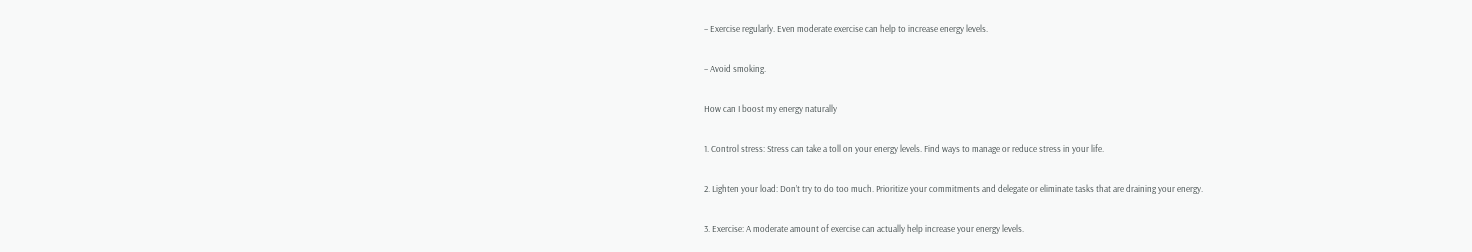– Exercise regularly. Even moderate exercise can help to increase energy levels.

– Avoid smoking.

How can I boost my energy naturally

1. Control stress: Stress can take a toll on your energy levels. Find ways to manage or reduce stress in your life.

2. Lighten your load: Don’t try to do too much. Prioritize your commitments and delegate or eliminate tasks that are draining your energy.

3. Exercise: A moderate amount of exercise can actually help increase your energy levels.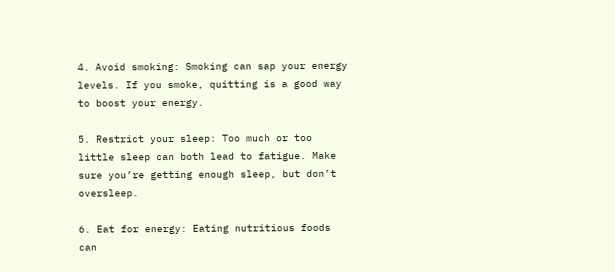4. Avoid smoking: Smoking can sap your energy levels. If you smoke, quitting is a good way to boost your energy.

5. Restrict your sleep: Too much or too little sleep can both lead to fatigue. Make sure you’re getting enough sleep, but don’t oversleep.

6. Eat for energy: Eating nutritious foods can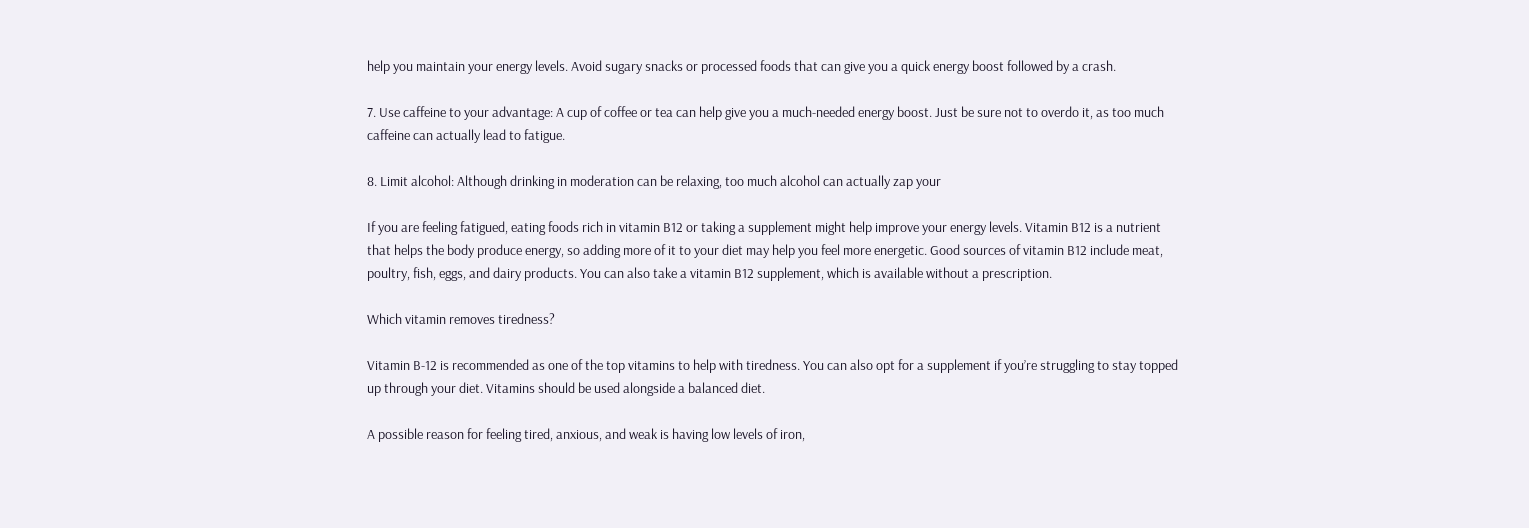help you maintain your energy levels. Avoid sugary snacks or processed foods that can give you a quick energy boost followed by a crash.

7. Use caffeine to your advantage: A cup of coffee or tea can help give you a much-needed energy boost. Just be sure not to overdo it, as too much caffeine can actually lead to fatigue.

8. Limit alcohol: Although drinking in moderation can be relaxing, too much alcohol can actually zap your

If you are feeling fatigued, eating foods rich in vitamin B12 or taking a supplement might help improve your energy levels. Vitamin B12 is a nutrient that helps the body produce energy, so adding more of it to your diet may help you feel more energetic. Good sources of vitamin B12 include meat, poultry, fish, eggs, and dairy products. You can also take a vitamin B12 supplement, which is available without a prescription.

Which vitamin removes tiredness?

Vitamin B-12 is recommended as one of the top vitamins to help with tiredness. You can also opt for a supplement if you’re struggling to stay topped up through your diet. Vitamins should be used alongside a balanced diet.

A possible reason for feeling tired, anxious, and weak is having low levels of iron,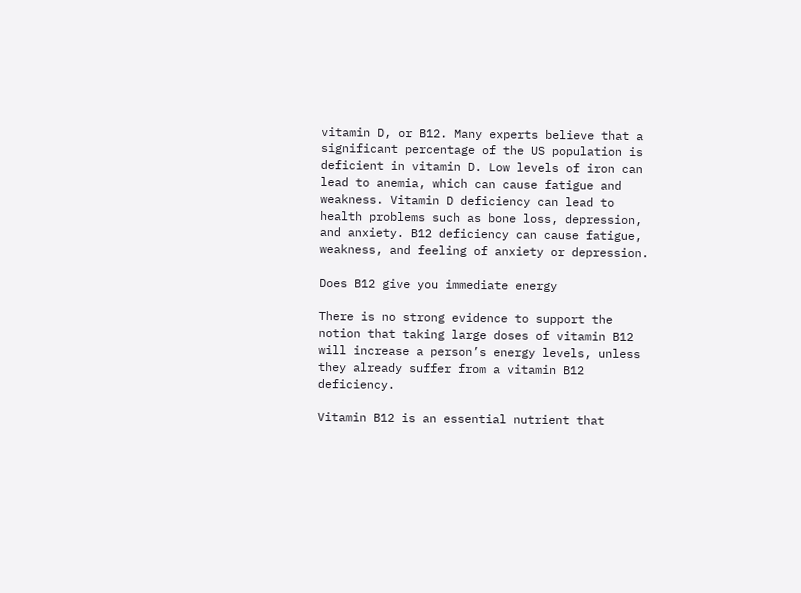vitamin D, or B12. Many experts believe that a significant percentage of the US population is deficient in vitamin D. Low levels of iron can lead to anemia, which can cause fatigue and weakness. Vitamin D deficiency can lead to health problems such as bone loss, depression, and anxiety. B12 deficiency can cause fatigue, weakness, and feeling of anxiety or depression.

Does B12 give you immediate energy

There is no strong evidence to support the notion that taking large doses of vitamin B12 will increase a person’s energy levels, unless they already suffer from a vitamin B12 deficiency.

Vitamin B12 is an essential nutrient that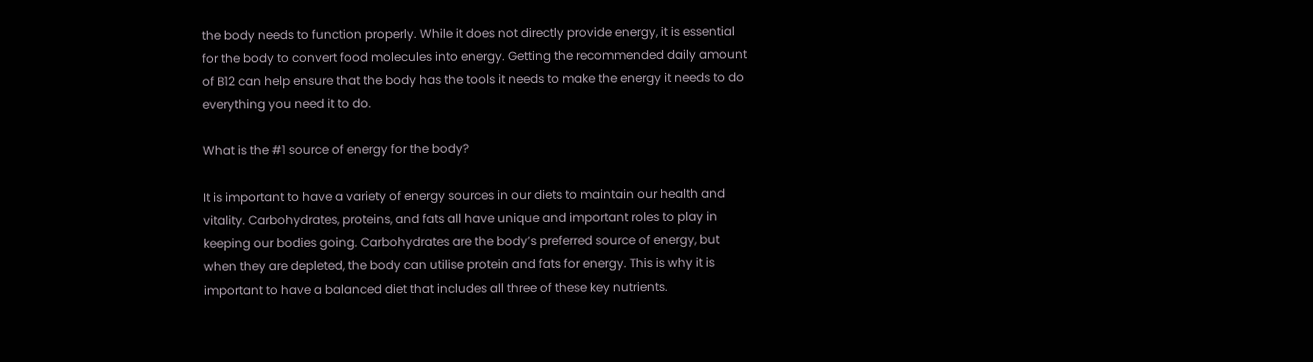the body needs to function properly. While it does not directly provide energy, it is essential for the body to convert food molecules into energy. Getting the recommended daily amount of B12 can help ensure that the body has the tools it needs to make the energy it needs to do everything you need it to do.

What is the #1 source of energy for the body?

It is important to have a variety of energy sources in our diets to maintain our health and vitality. Carbohydrates, proteins, and fats all have unique and important roles to play in keeping our bodies going. Carbohydrates are the body’s preferred source of energy, but when they are depleted, the body can utilise protein and fats for energy. This is why it is important to have a balanced diet that includes all three of these key nutrients.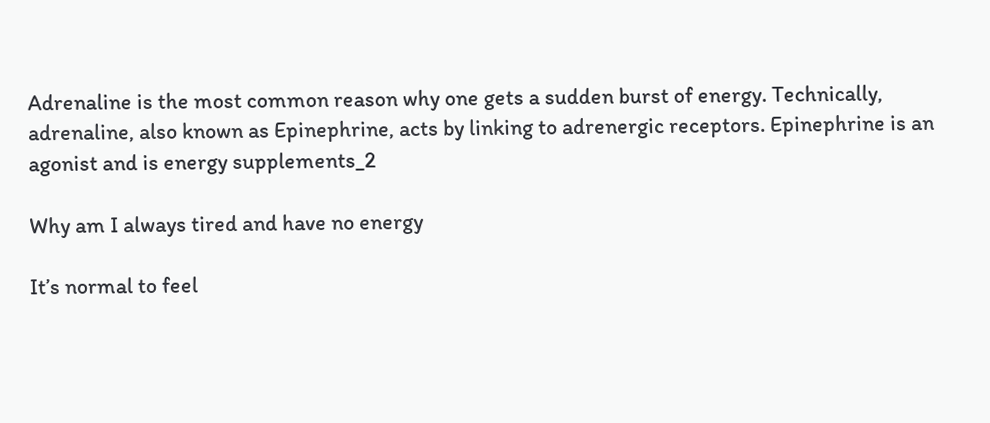Adrenaline is the most common reason why one gets a sudden burst of energy. Technically, adrenaline, also known as Epinephrine, acts by linking to adrenergic receptors. Epinephrine is an agonist and is energy supplements_2

Why am I always tired and have no energy

It’s normal to feel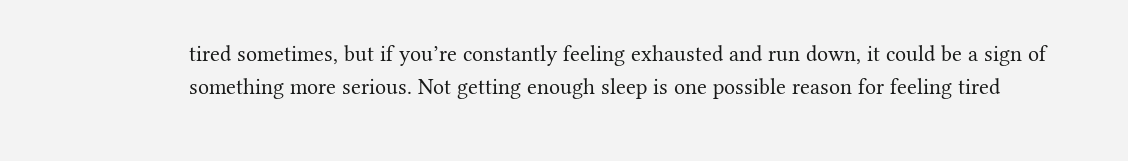tired sometimes, but if you’re constantly feeling exhausted and run down, it could be a sign of something more serious. Not getting enough sleep is one possible reason for feeling tired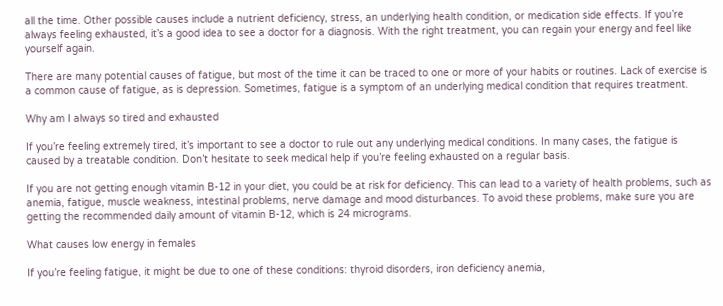all the time. Other possible causes include a nutrient deficiency, stress, an underlying health condition, or medication side effects. If you’re always feeling exhausted, it’s a good idea to see a doctor for a diagnosis. With the right treatment, you can regain your energy and feel like yourself again.

There are many potential causes of fatigue, but most of the time it can be traced to one or more of your habits or routines. Lack of exercise is a common cause of fatigue, as is depression. Sometimes, fatigue is a symptom of an underlying medical condition that requires treatment.

Why am I always so tired and exhausted

If you’re feeling extremely tired, it’s important to see a doctor to rule out any underlying medical conditions. In many cases, the fatigue is caused by a treatable condition. Don’t hesitate to seek medical help if you’re feeling exhausted on a regular basis.

If you are not getting enough vitamin B-12 in your diet, you could be at risk for deficiency. This can lead to a variety of health problems, such as anemia, fatigue, muscle weakness, intestinal problems, nerve damage and mood disturbances. To avoid these problems, make sure you are getting the recommended daily amount of vitamin B-12, which is 24 micrograms.

What causes low energy in females

If you’re feeling fatigue, it might be due to one of these conditions: thyroid disorders, iron deficiency anemia,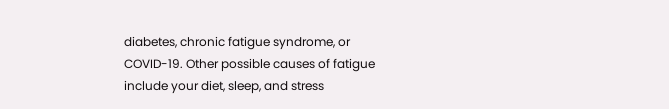diabetes, chronic fatigue syndrome, or COVID-19. Other possible causes of fatigue include your diet, sleep, and stress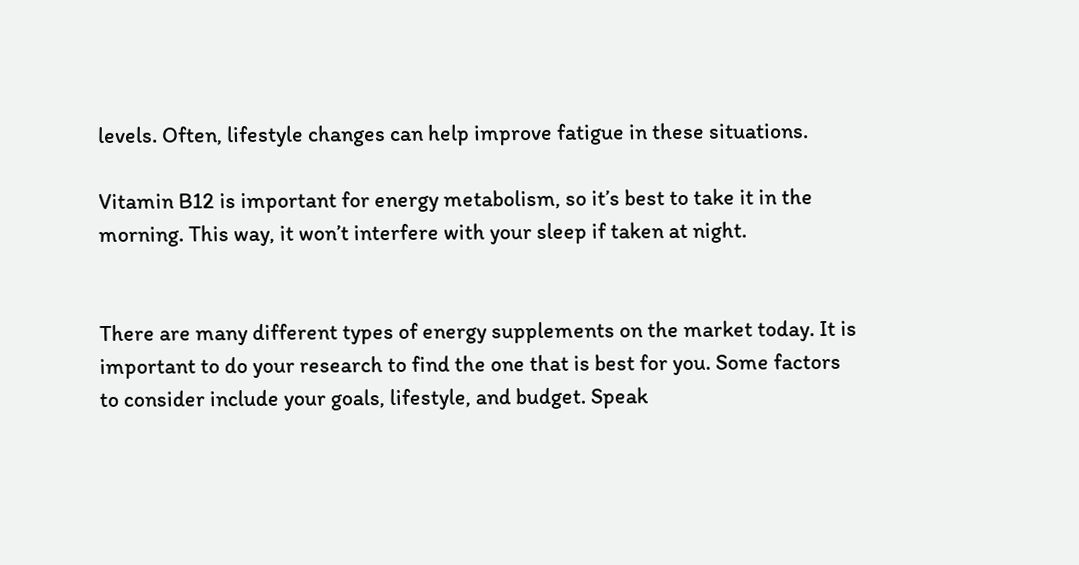levels. Often, lifestyle changes can help improve fatigue in these situations.

Vitamin B12 is important for energy metabolism, so it’s best to take it in the morning. This way, it won’t interfere with your sleep if taken at night.


There are many different types of energy supplements on the market today. It is important to do your research to find the one that is best for you. Some factors to consider include your goals, lifestyle, and budget. Speak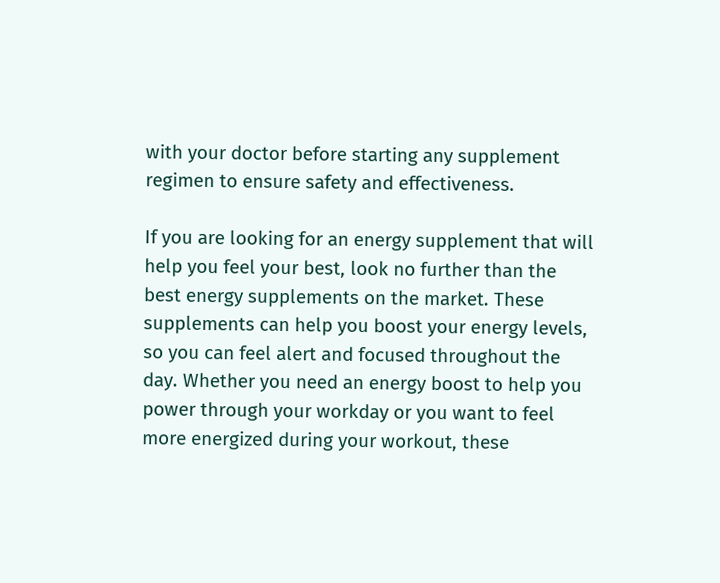with your doctor before starting any supplement regimen to ensure safety and effectiveness.

If you are looking for an energy supplement that will help you feel your best, look no further than the best energy supplements on the market. These supplements can help you boost your energy levels, so you can feel alert and focused throughout the day. Whether you need an energy boost to help you power through your workday or you want to feel more energized during your workout, these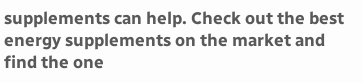supplements can help. Check out the best energy supplements on the market and find the one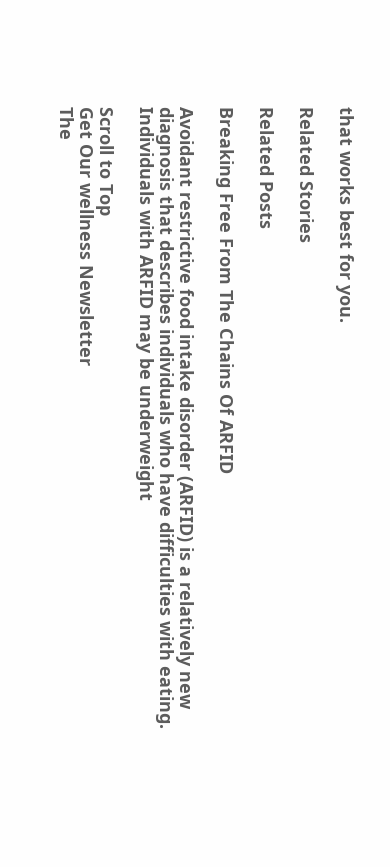that works best for you.

Related Stories

Related Posts

Breaking Free From The Chains Of ARFID

Avoidant restrictive food intake disorder (ARFID) is a relatively new diagnosis that describes individuals who have difficulties with eating. Individuals with ARFID may be underweight

Scroll to Top
Get Our wellness Newsletter
The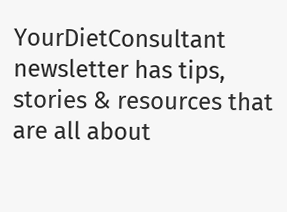YourDietConsultant newsletter has tips, stories & resources that are all about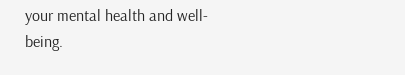your mental health and well-being.